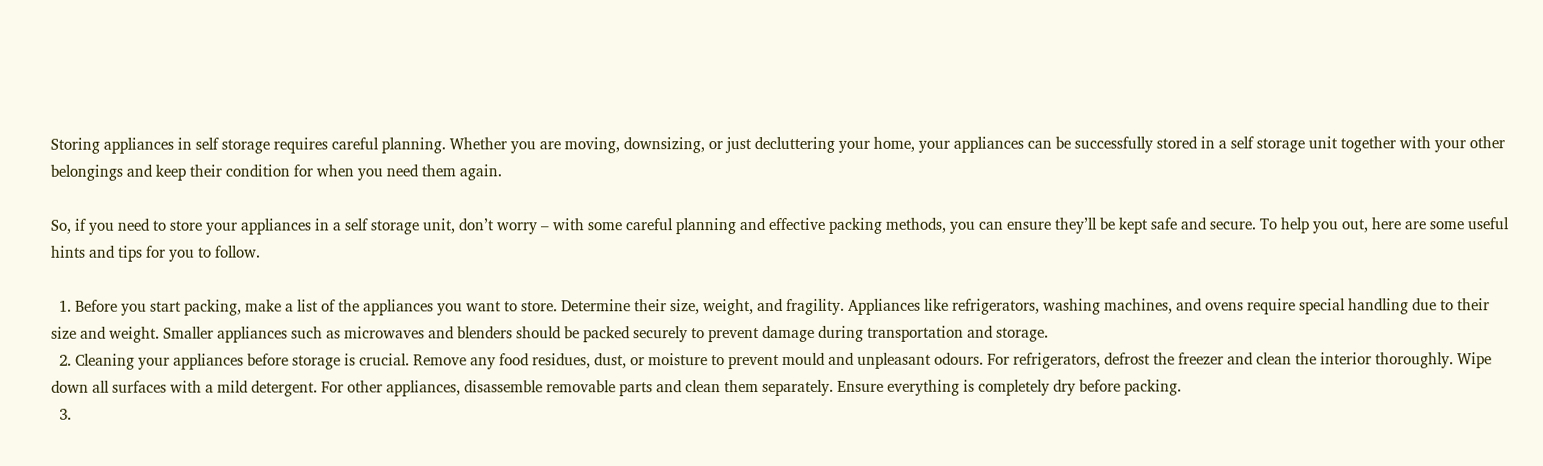Storing appliances in self storage requires careful planning. Whether you are moving, downsizing, or just decluttering your home, your appliances can be successfully stored in a self storage unit together with your other belongings and keep their condition for when you need them again.

So, if you need to store your appliances in a self storage unit, don’t worry – with some careful planning and effective packing methods, you can ensure they’ll be kept safe and secure. To help you out, here are some useful hints and tips for you to follow.

  1. Before you start packing, make a list of the appliances you want to store. Determine their size, weight, and fragility. Appliances like refrigerators, washing machines, and ovens require special handling due to their size and weight. Smaller appliances such as microwaves and blenders should be packed securely to prevent damage during transportation and storage.
  2. Cleaning your appliances before storage is crucial. Remove any food residues, dust, or moisture to prevent mould and unpleasant odours. For refrigerators, defrost the freezer and clean the interior thoroughly. Wipe down all surfaces with a mild detergent. For other appliances, disassemble removable parts and clean them separately. Ensure everything is completely dry before packing.
  3.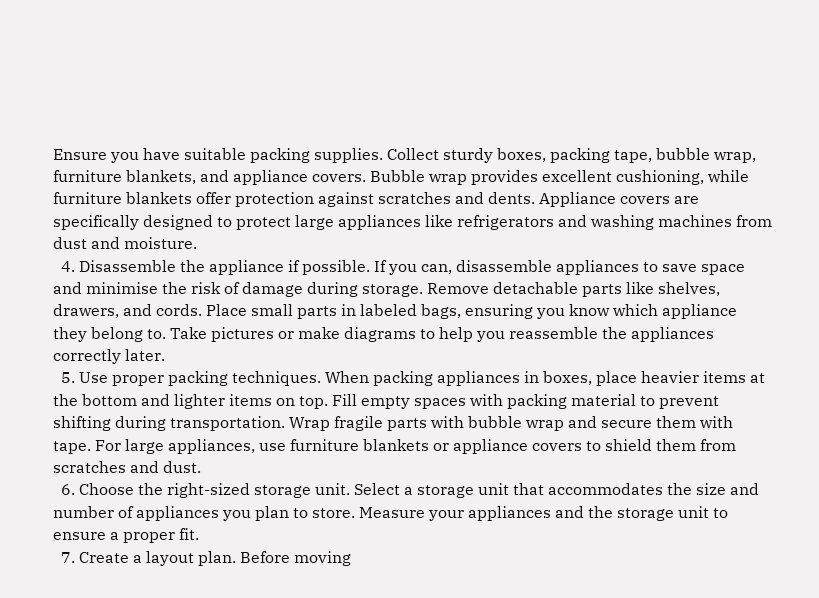Ensure you have suitable packing supplies. Collect sturdy boxes, packing tape, bubble wrap, furniture blankets, and appliance covers. Bubble wrap provides excellent cushioning, while furniture blankets offer protection against scratches and dents. Appliance covers are specifically designed to protect large appliances like refrigerators and washing machines from dust and moisture.
  4. Disassemble the appliance if possible. If you can, disassemble appliances to save space and minimise the risk of damage during storage. Remove detachable parts like shelves, drawers, and cords. Place small parts in labeled bags, ensuring you know which appliance they belong to. Take pictures or make diagrams to help you reassemble the appliances correctly later.
  5. Use proper packing techniques. When packing appliances in boxes, place heavier items at the bottom and lighter items on top. Fill empty spaces with packing material to prevent shifting during transportation. Wrap fragile parts with bubble wrap and secure them with tape. For large appliances, use furniture blankets or appliance covers to shield them from scratches and dust.
  6. Choose the right-sized storage unit. Select a storage unit that accommodates the size and number of appliances you plan to store. Measure your appliances and the storage unit to ensure a proper fit.
  7. Create a layout plan. Before moving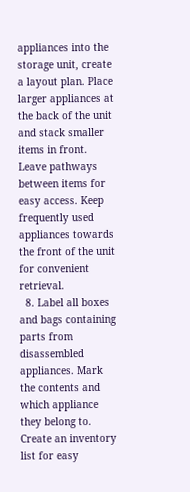appliances into the storage unit, create a layout plan. Place larger appliances at the back of the unit and stack smaller items in front. Leave pathways between items for easy access. Keep frequently used appliances towards the front of the unit for convenient retrieval.
  8. Label all boxes and bags containing parts from disassembled appliances. Mark the contents and which appliance they belong to. Create an inventory list for easy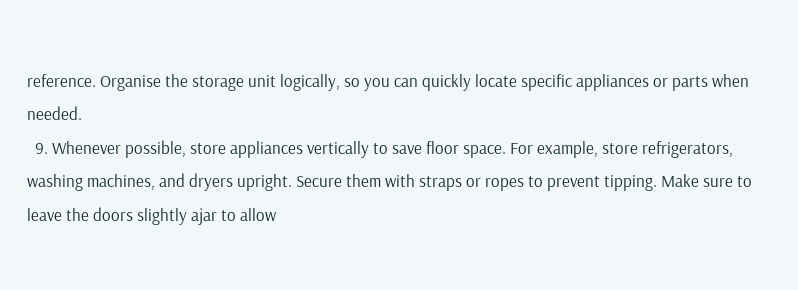reference. Organise the storage unit logically, so you can quickly locate specific appliances or parts when needed.
  9. Whenever possible, store appliances vertically to save floor space. For example, store refrigerators, washing machines, and dryers upright. Secure them with straps or ropes to prevent tipping. Make sure to leave the doors slightly ajar to allow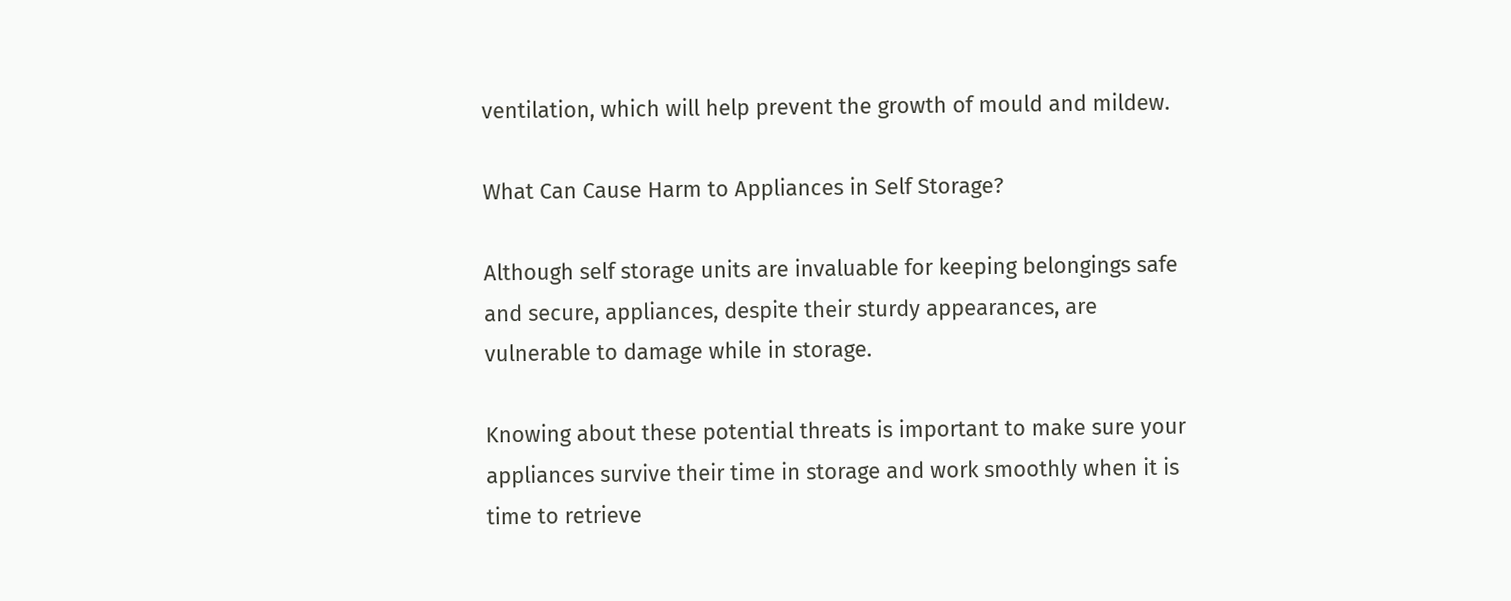ventilation, which will help prevent the growth of mould and mildew.

What Can Cause Harm to Appliances in Self Storage?

Although self storage units are invaluable for keeping belongings safe and secure, appliances, despite their sturdy appearances, are vulnerable to damage while in storage.

Knowing about these potential threats is important to make sure your appliances survive their time in storage and work smoothly when it is time to retrieve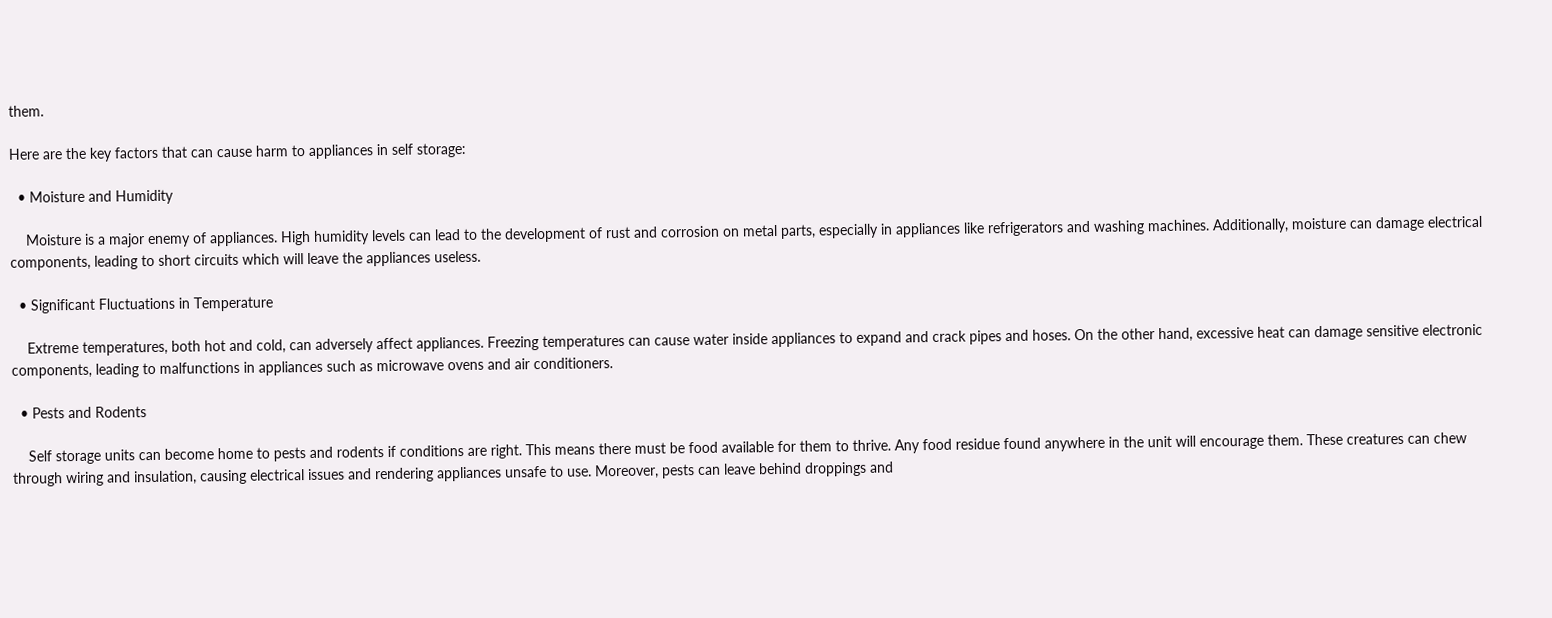them.

Here are the key factors that can cause harm to appliances in self storage:

  • Moisture and Humidity

    Moisture is a major enemy of appliances. High humidity levels can lead to the development of rust and corrosion on metal parts, especially in appliances like refrigerators and washing machines. Additionally, moisture can damage electrical components, leading to short circuits which will leave the appliances useless.

  • Significant Fluctuations in Temperature

    Extreme temperatures, both hot and cold, can adversely affect appliances. Freezing temperatures can cause water inside appliances to expand and crack pipes and hoses. On the other hand, excessive heat can damage sensitive electronic components, leading to malfunctions in appliances such as microwave ovens and air conditioners.

  • Pests and Rodents

    Self storage units can become home to pests and rodents if conditions are right. This means there must be food available for them to thrive. Any food residue found anywhere in the unit will encourage them. These creatures can chew through wiring and insulation, causing electrical issues and rendering appliances unsafe to use. Moreover, pests can leave behind droppings and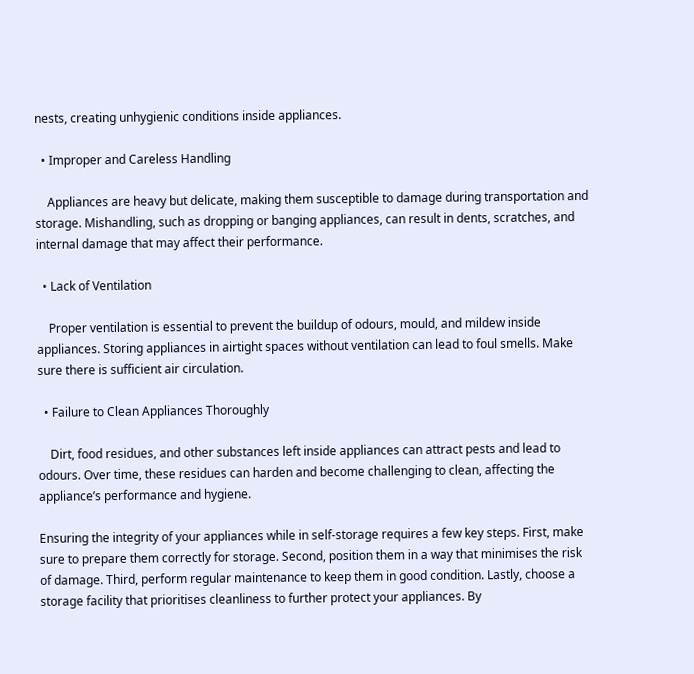nests, creating unhygienic conditions inside appliances.

  • Improper and Careless Handling

    Appliances are heavy but delicate, making them susceptible to damage during transportation and storage. Mishandling, such as dropping or banging appliances, can result in dents, scratches, and internal damage that may affect their performance.

  • Lack of Ventilation

    Proper ventilation is essential to prevent the buildup of odours, mould, and mildew inside appliances. Storing appliances in airtight spaces without ventilation can lead to foul smells. Make sure there is sufficient air circulation.

  • Failure to Clean Appliances Thoroughly

    Dirt, food residues, and other substances left inside appliances can attract pests and lead to odours. Over time, these residues can harden and become challenging to clean, affecting the appliance’s performance and hygiene.

Ensuring the integrity of your appliances while in self-storage requires a few key steps. First, make sure to prepare them correctly for storage. Second, position them in a way that minimises the risk of damage. Third, perform regular maintenance to keep them in good condition. Lastly, choose a storage facility that prioritises cleanliness to further protect your appliances. By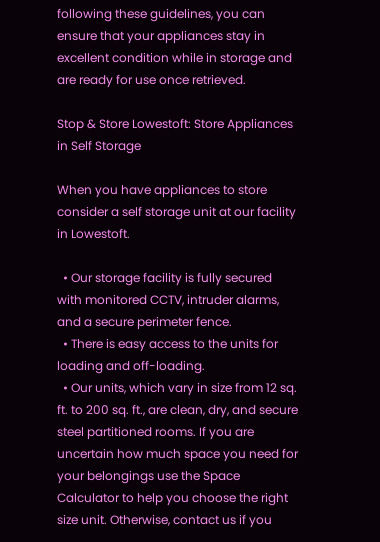following these guidelines, you can ensure that your appliances stay in excellent condition while in storage and are ready for use once retrieved.

Stop & Store Lowestoft: Store Appliances in Self Storage

When you have appliances to store consider a self storage unit at our facility in Lowestoft.

  • Our storage facility is fully secured with monitored CCTV, intruder alarms, and a secure perimeter fence.
  • There is easy access to the units for loading and off-loading.
  • Our units, which vary in size from 12 sq. ft. to 200 sq. ft., are clean, dry, and secure steel partitioned rooms. If you are uncertain how much space you need for your belongings use the Space Calculator to help you choose the right size unit. Otherwise, contact us if you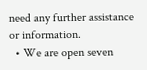need any further assistance or information.
  • We are open seven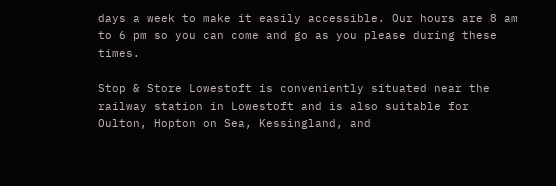days a week to make it easily accessible. Our hours are 8 am to 6 pm so you can come and go as you please during these times.

Stop & Store Lowestoft is conveniently situated near the railway station in Lowestoft and is also suitable for Oulton, Hopton on Sea, Kessingland, and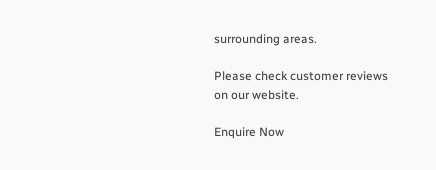surrounding areas.

Please check customer reviews on our website.

Enquire Now